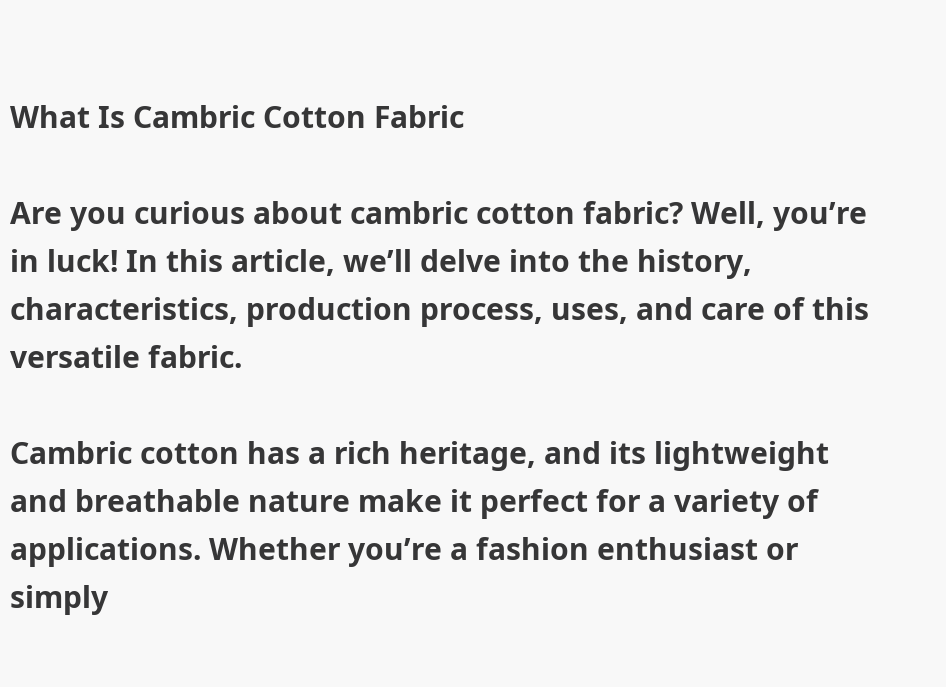What Is Cambric Cotton Fabric

Are you curious about cambric cotton fabric? Well, you’re in luck! In this article, we’ll delve into the history, characteristics, production process, uses, and care of this versatile fabric.

Cambric cotton has a rich heritage, and its lightweight and breathable nature make it perfect for a variety of applications. Whether you’re a fashion enthusiast or simply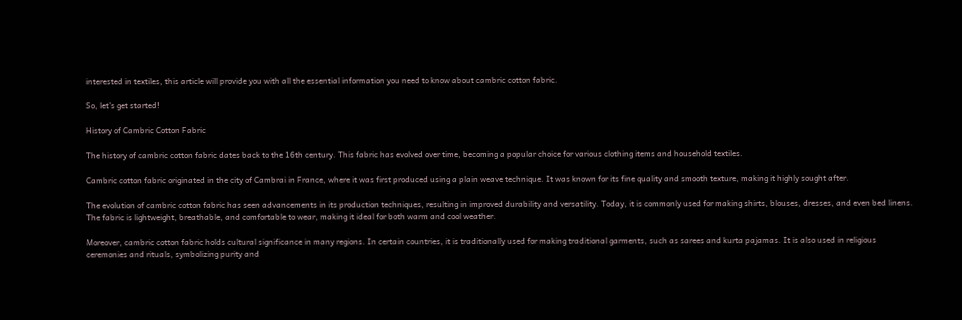interested in textiles, this article will provide you with all the essential information you need to know about cambric cotton fabric.

So, let’s get started!

History of Cambric Cotton Fabric

The history of cambric cotton fabric dates back to the 16th century. This fabric has evolved over time, becoming a popular choice for various clothing items and household textiles.

Cambric cotton fabric originated in the city of Cambrai in France, where it was first produced using a plain weave technique. It was known for its fine quality and smooth texture, making it highly sought after.

The evolution of cambric cotton fabric has seen advancements in its production techniques, resulting in improved durability and versatility. Today, it is commonly used for making shirts, blouses, dresses, and even bed linens. The fabric is lightweight, breathable, and comfortable to wear, making it ideal for both warm and cool weather.

Moreover, cambric cotton fabric holds cultural significance in many regions. In certain countries, it is traditionally used for making traditional garments, such as sarees and kurta pajamas. It is also used in religious ceremonies and rituals, symbolizing purity and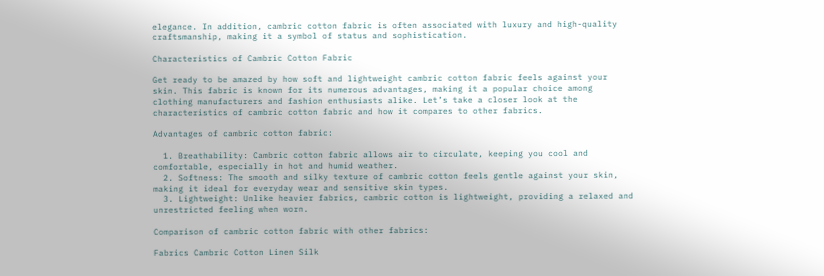elegance. In addition, cambric cotton fabric is often associated with luxury and high-quality craftsmanship, making it a symbol of status and sophistication.

Characteristics of Cambric Cotton Fabric

Get ready to be amazed by how soft and lightweight cambric cotton fabric feels against your skin. This fabric is known for its numerous advantages, making it a popular choice among clothing manufacturers and fashion enthusiasts alike. Let’s take a closer look at the characteristics of cambric cotton fabric and how it compares to other fabrics.

Advantages of cambric cotton fabric:

  1. Breathability: Cambric cotton fabric allows air to circulate, keeping you cool and comfortable, especially in hot and humid weather.
  2. Softness: The smooth and silky texture of cambric cotton feels gentle against your skin, making it ideal for everyday wear and sensitive skin types.
  3. Lightweight: Unlike heavier fabrics, cambric cotton is lightweight, providing a relaxed and unrestricted feeling when worn.

Comparison of cambric cotton fabric with other fabrics:

Fabrics Cambric Cotton Linen Silk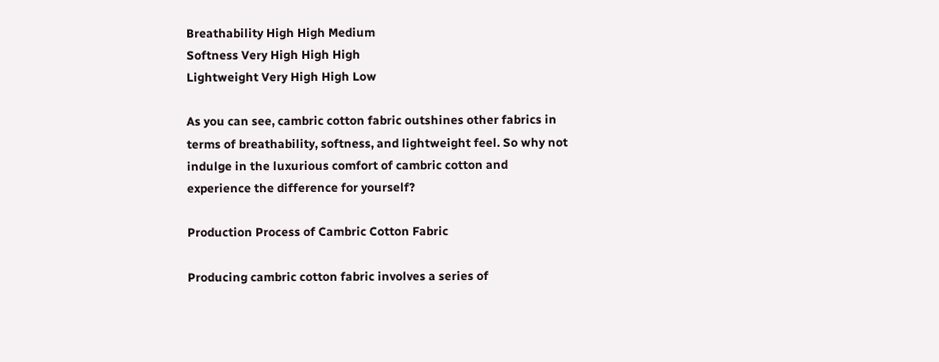Breathability High High Medium
Softness Very High High High
Lightweight Very High High Low

As you can see, cambric cotton fabric outshines other fabrics in terms of breathability, softness, and lightweight feel. So why not indulge in the luxurious comfort of cambric cotton and experience the difference for yourself?

Production Process of Cambric Cotton Fabric

Producing cambric cotton fabric involves a series of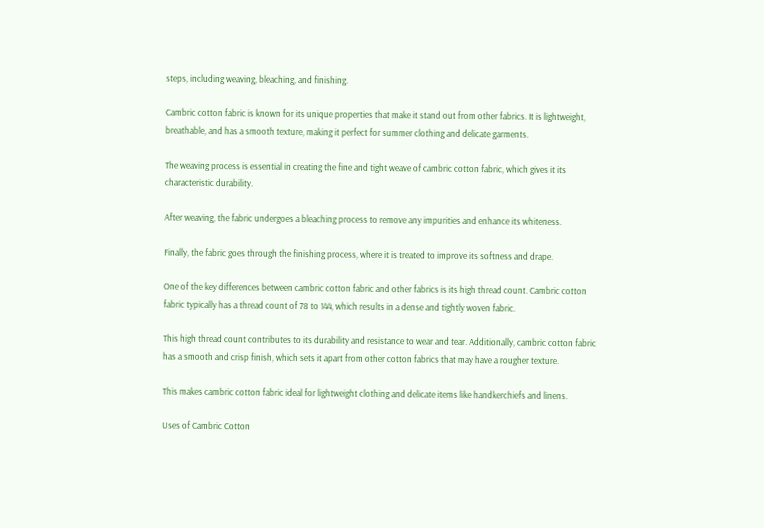steps, including weaving, bleaching, and finishing.

Cambric cotton fabric is known for its unique properties that make it stand out from other fabrics. It is lightweight, breathable, and has a smooth texture, making it perfect for summer clothing and delicate garments.

The weaving process is essential in creating the fine and tight weave of cambric cotton fabric, which gives it its characteristic durability.

After weaving, the fabric undergoes a bleaching process to remove any impurities and enhance its whiteness.

Finally, the fabric goes through the finishing process, where it is treated to improve its softness and drape.

One of the key differences between cambric cotton fabric and other fabrics is its high thread count. Cambric cotton fabric typically has a thread count of 78 to 144, which results in a dense and tightly woven fabric.

This high thread count contributes to its durability and resistance to wear and tear. Additionally, cambric cotton fabric has a smooth and crisp finish, which sets it apart from other cotton fabrics that may have a rougher texture.

This makes cambric cotton fabric ideal for lightweight clothing and delicate items like handkerchiefs and linens.

Uses of Cambric Cotton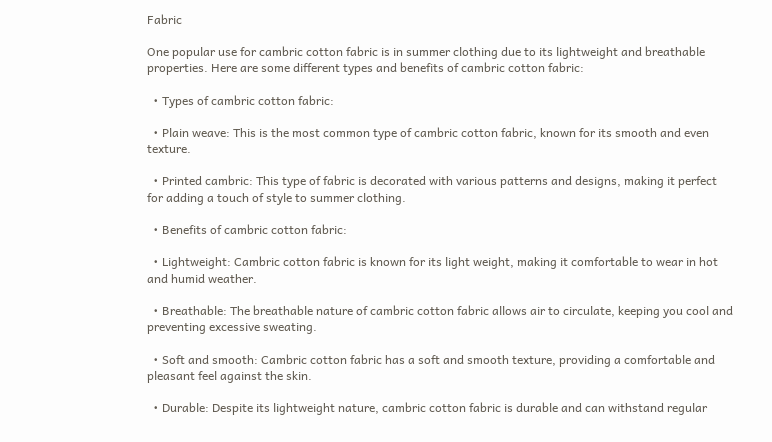Fabric

One popular use for cambric cotton fabric is in summer clothing due to its lightweight and breathable properties. Here are some different types and benefits of cambric cotton fabric:

  • Types of cambric cotton fabric:

  • Plain weave: This is the most common type of cambric cotton fabric, known for its smooth and even texture.

  • Printed cambric: This type of fabric is decorated with various patterns and designs, making it perfect for adding a touch of style to summer clothing.

  • Benefits of cambric cotton fabric:

  • Lightweight: Cambric cotton fabric is known for its light weight, making it comfortable to wear in hot and humid weather.

  • Breathable: The breathable nature of cambric cotton fabric allows air to circulate, keeping you cool and preventing excessive sweating.

  • Soft and smooth: Cambric cotton fabric has a soft and smooth texture, providing a comfortable and pleasant feel against the skin.

  • Durable: Despite its lightweight nature, cambric cotton fabric is durable and can withstand regular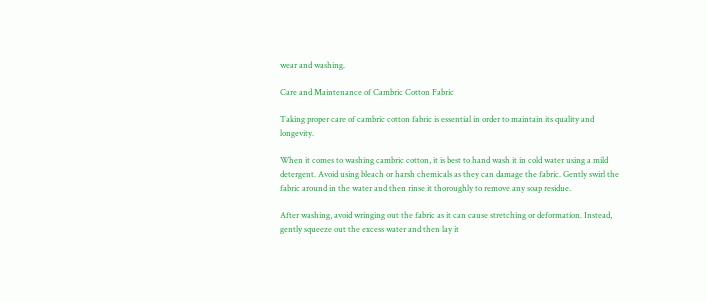wear and washing.

Care and Maintenance of Cambric Cotton Fabric

Taking proper care of cambric cotton fabric is essential in order to maintain its quality and longevity.

When it comes to washing cambric cotton, it is best to hand wash it in cold water using a mild detergent. Avoid using bleach or harsh chemicals as they can damage the fabric. Gently swirl the fabric around in the water and then rinse it thoroughly to remove any soap residue.

After washing, avoid wringing out the fabric as it can cause stretching or deformation. Instead, gently squeeze out the excess water and then lay it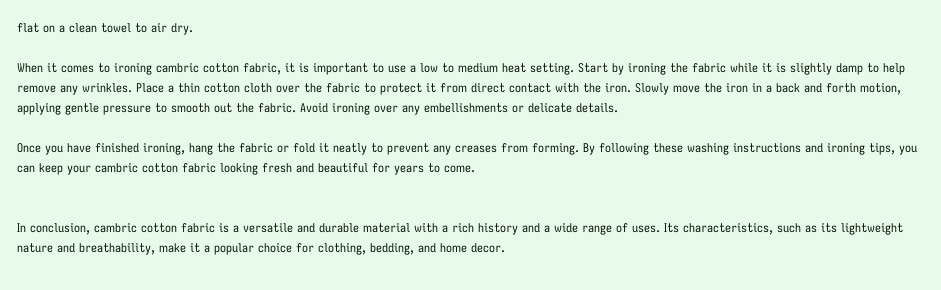flat on a clean towel to air dry.

When it comes to ironing cambric cotton fabric, it is important to use a low to medium heat setting. Start by ironing the fabric while it is slightly damp to help remove any wrinkles. Place a thin cotton cloth over the fabric to protect it from direct contact with the iron. Slowly move the iron in a back and forth motion, applying gentle pressure to smooth out the fabric. Avoid ironing over any embellishments or delicate details.

Once you have finished ironing, hang the fabric or fold it neatly to prevent any creases from forming. By following these washing instructions and ironing tips, you can keep your cambric cotton fabric looking fresh and beautiful for years to come.


In conclusion, cambric cotton fabric is a versatile and durable material with a rich history and a wide range of uses. Its characteristics, such as its lightweight nature and breathability, make it a popular choice for clothing, bedding, and home decor.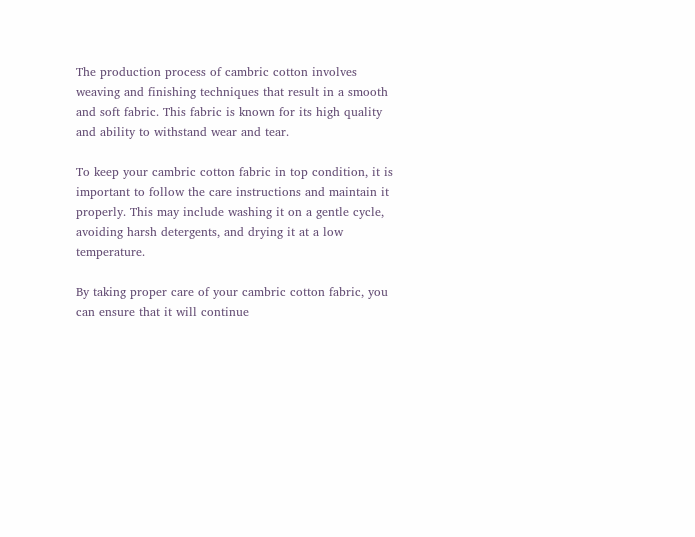The production process of cambric cotton involves weaving and finishing techniques that result in a smooth and soft fabric. This fabric is known for its high quality and ability to withstand wear and tear.

To keep your cambric cotton fabric in top condition, it is important to follow the care instructions and maintain it properly. This may include washing it on a gentle cycle, avoiding harsh detergents, and drying it at a low temperature.

By taking proper care of your cambric cotton fabric, you can ensure that it will continue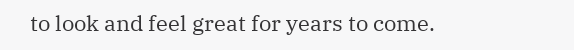to look and feel great for years to come.